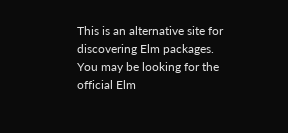This is an alternative site for discovering Elm packages. You may be looking for the official Elm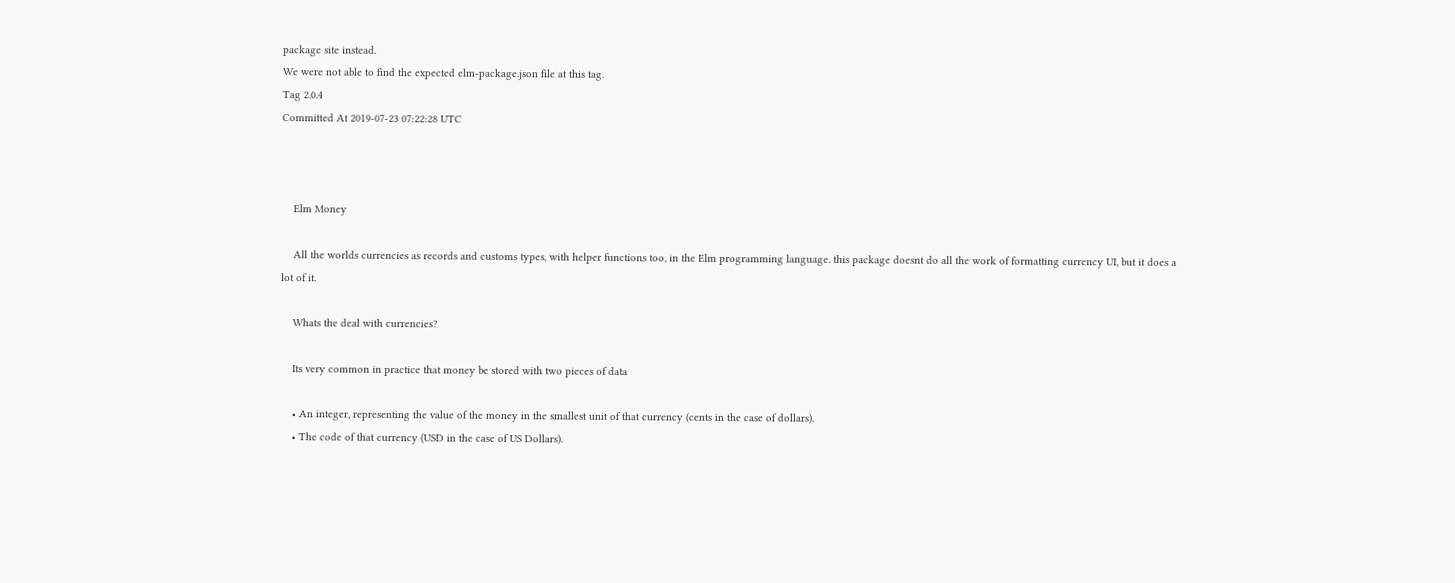package site instead.
We were not able to find the expected elm-package.json file at this tag.
Tag 2.0.4
Committed At 2019-07-23 07:22:28 UTC



    Elm Money

    All the worlds currencies as records and customs types, with helper functions too, in the Elm programming language. this package doesnt do all the work of formatting currency UI, but it does a lot of it.

    Whats the deal with currencies?

    Its very common in practice that money be stored with two pieces of data

    • An integer, representing the value of the money in the smallest unit of that currency (cents in the case of dollars).
    • The code of that currency (USD in the case of US Dollars).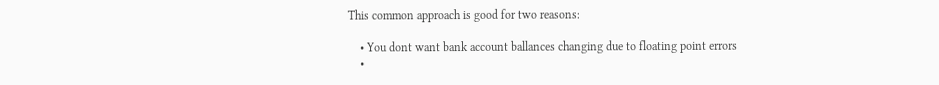This common approach is good for two reasons:

    • You dont want bank account ballances changing due to floating point errors
    •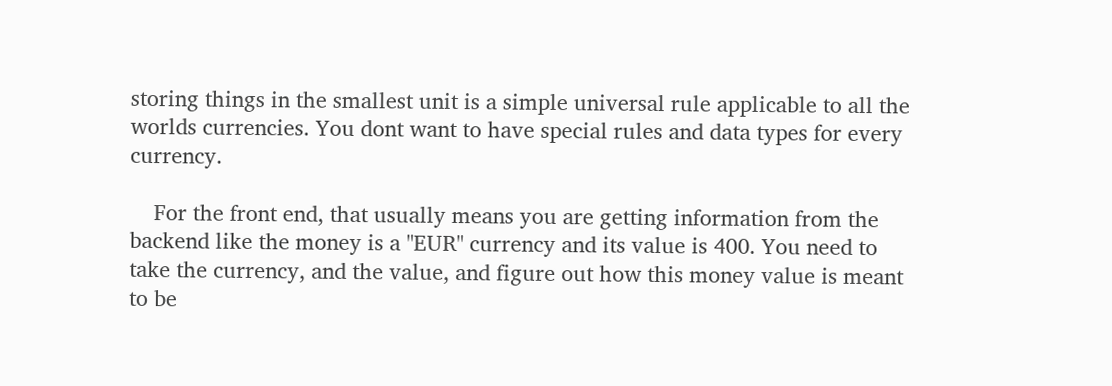storing things in the smallest unit is a simple universal rule applicable to all the worlds currencies. You dont want to have special rules and data types for every currency.

    For the front end, that usually means you are getting information from the backend like the money is a "EUR" currency and its value is 400. You need to take the currency, and the value, and figure out how this money value is meant to be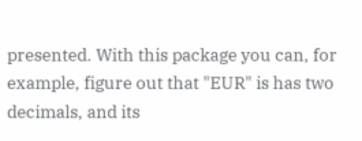presented. With this package you can, for example, figure out that "EUR" is has two decimals, and its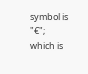symbol is "€"; which is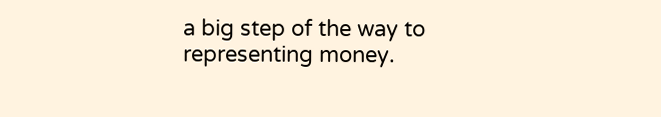a big step of the way to representing money.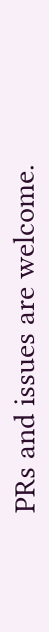PRs and issues are welcome.